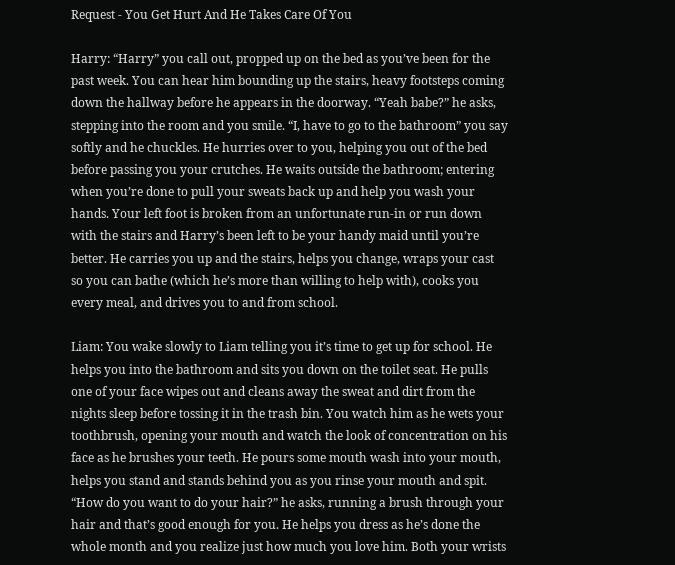Request - You Get Hurt And He Takes Care Of You

Harry: “Harry” you call out, propped up on the bed as you’ve been for the past week. You can hear him bounding up the stairs, heavy footsteps coming down the hallway before he appears in the doorway. “Yeah babe?” he asks, stepping into the room and you smile. “I, have to go to the bathroom” you say softly and he chuckles. He hurries over to you, helping you out of the bed before passing you your crutches. He waits outside the bathroom; entering when you’re done to pull your sweats back up and help you wash your hands. Your left foot is broken from an unfortunate run-in or run down with the stairs and Harry’s been left to be your handy maid until you’re better. He carries you up and the stairs, helps you change, wraps your cast so you can bathe (which he’s more than willing to help with), cooks you every meal, and drives you to and from school.

Liam: You wake slowly to Liam telling you it’s time to get up for school. He helps you into the bathroom and sits you down on the toilet seat. He pulls one of your face wipes out and cleans away the sweat and dirt from the nights sleep before tossing it in the trash bin. You watch him as he wets your toothbrush, opening your mouth and watch the look of concentration on his face as he brushes your teeth. He pours some mouth wash into your mouth, helps you stand and stands behind you as you rinse your mouth and spit. “How do you want to do your hair?” he asks, running a brush through your hair and that’s good enough for you. He helps you dress as he’s done the whole month and you realize just how much you love him. Both your wrists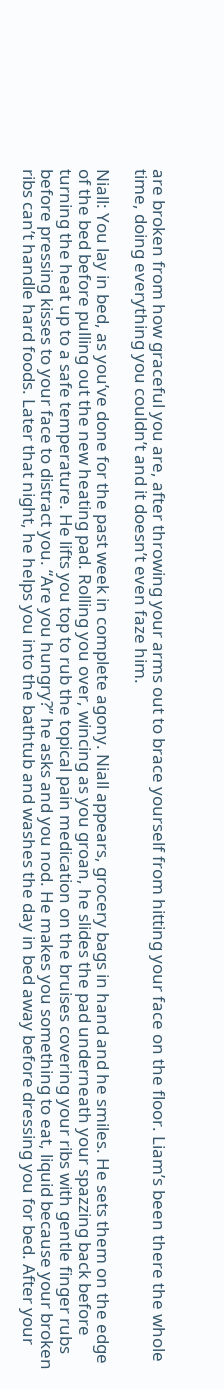are broken from how graceful you are, after throwing your arms out to brace yourself from hitting your face on the floor. Liam’s been there the whole time, doing everything you couldn’t and it doesn’t even faze him.

Niall: You lay in bed, as you’ve done for the past week in complete agony. Niall appears, grocery bags in hand and he smiles. He sets them on the edge of the bed before pulling out the new heating pad. Rolling you over, wincing as you groan, he slides the pad underneath your spazzing back before turning the heat up to a safe temperature. He lifts you top to rub the topical pain medication on the bruises covering your ribs with gentle finger rubs before pressing kisses to your face to distract you. “Are you hungry?” he asks and you nod. He makes you something to eat, liquid because your broken ribs can’t handle hard foods. Later that night, he helps you into the bathtub and washes the day in bed away before dressing you for bed. After your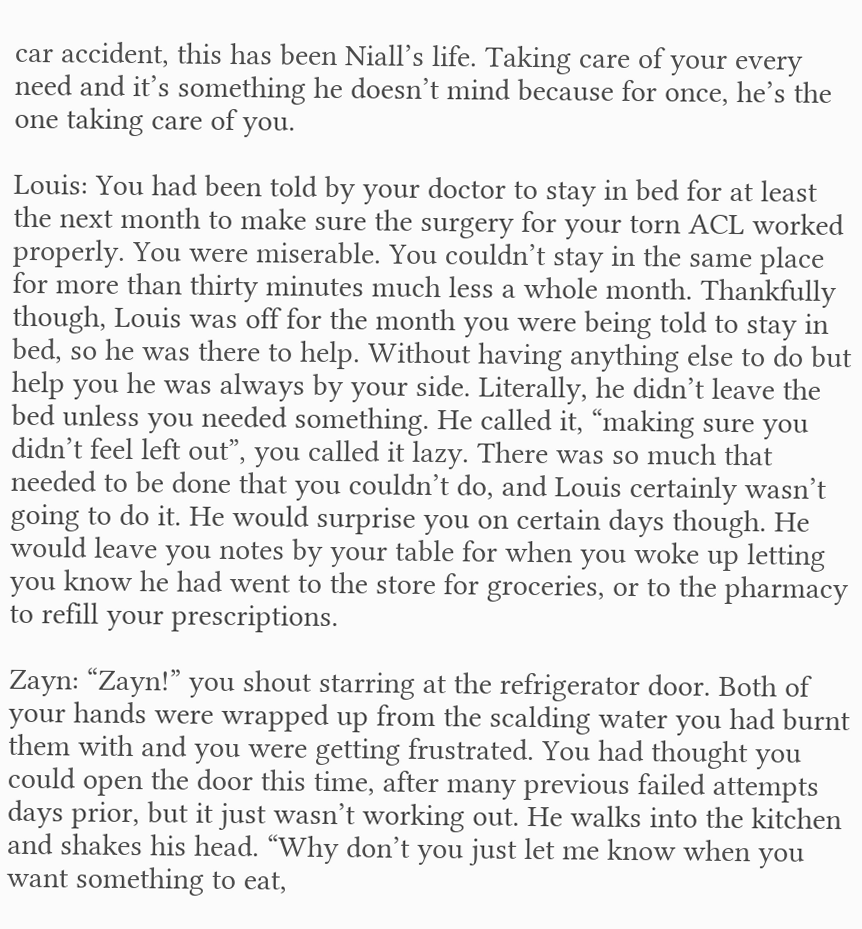car accident, this has been Niall’s life. Taking care of your every need and it’s something he doesn’t mind because for once, he’s the one taking care of you.

Louis: You had been told by your doctor to stay in bed for at least the next month to make sure the surgery for your torn ACL worked properly. You were miserable. You couldn’t stay in the same place for more than thirty minutes much less a whole month. Thankfully though, Louis was off for the month you were being told to stay in bed, so he was there to help. Without having anything else to do but help you he was always by your side. Literally, he didn’t leave the bed unless you needed something. He called it, “making sure you didn’t feel left out”, you called it lazy. There was so much that needed to be done that you couldn’t do, and Louis certainly wasn’t going to do it. He would surprise you on certain days though. He would leave you notes by your table for when you woke up letting you know he had went to the store for groceries, or to the pharmacy to refill your prescriptions.

Zayn: “Zayn!” you shout starring at the refrigerator door. Both of your hands were wrapped up from the scalding water you had burnt them with and you were getting frustrated. You had thought you could open the door this time, after many previous failed attempts days prior, but it just wasn’t working out. He walks into the kitchen and shakes his head. “Why don’t you just let me know when you want something to eat,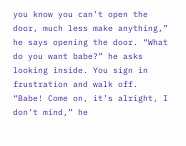you know you can’t open the door, much less make anything,” he says opening the door. “What do you want babe?” he asks looking inside. You sign in frustration and walk off. “Babe! Come on, it’s alright, I don’t mind,” he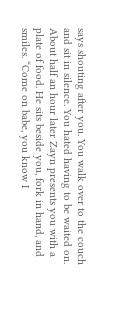says shouting after you. You walk over to the couch and sit in silence. You hated having to be waited on. About half an hour later Zayn presents you with a plate of food. He sits beside you, fork in hand, and smiles. “Come on babe, you know I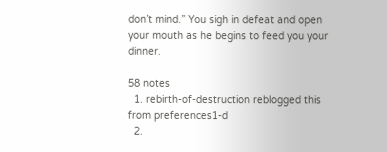don’t mind.” You sigh in defeat and open your mouth as he begins to feed you your dinner.

58 notes
  1. rebirth-of-destruction reblogged this from preferences1-d
  2.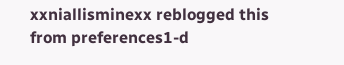xxniallisminexx reblogged this from preferences1-d